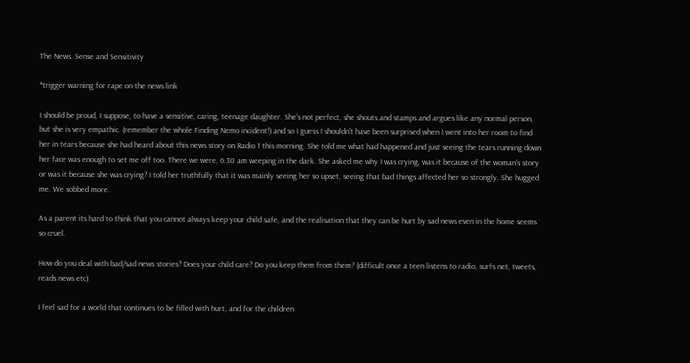The News. Sense and Sensitivity

*trigger warning for rape on the news link

I should be proud, I suppose, to have a sensitive, caring, teenage daughter. She's not perfect, she shouts and stamps and argues like any normal person, but she is very empathic. (remember the whole Finding Nemo incident!) and so I guess I shouldn't have been surprised when I went into her room to find her in tears because she had heard about this news story on Radio 1 this morning. She told me what had happened and just seeing the tears running down her face was enough to set me off too. There we were, 6.30 am weeping in the dark. She asked me why I was crying, was it because of the woman's story or was it because she was crying? I told her truthfully that it was mainly seeing her so upset, seeing that bad things affected her so strongly. She hugged me. We sobbed more.

As a parent its hard to think that you cannot always keep your child safe, and the realisation that they can be hurt by sad news even in the home seems so cruel.

How do you deal with bad/sad news stories? Does your child care? Do you keep them from them? (difficult once a teen listens to radio, surfs net, tweets, reads news etc)

I feel sad for a world that continues to be filled with hurt, and for the children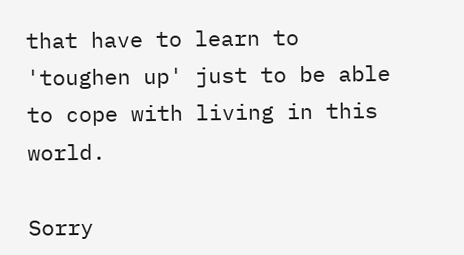that have to learn to 'toughen up' just to be able to cope with living in this world.

Sorry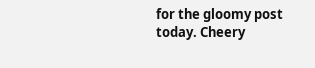for the gloomy post today. Cheery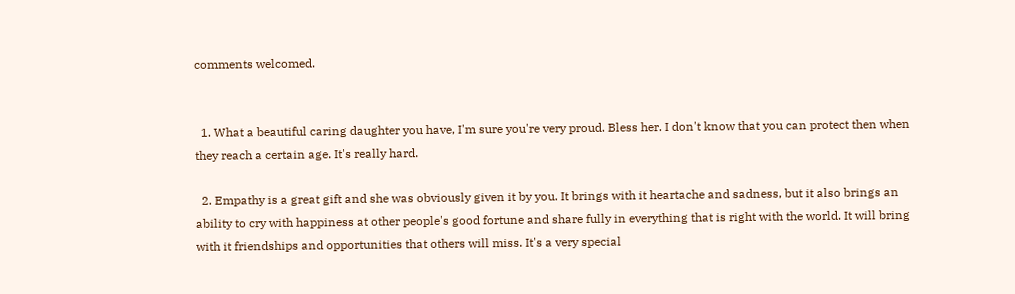comments welcomed.


  1. What a beautiful caring daughter you have, I'm sure you're very proud. Bless her. I don't know that you can protect then when they reach a certain age. It's really hard.

  2. Empathy is a great gift and she was obviously given it by you. It brings with it heartache and sadness, but it also brings an ability to cry with happiness at other people's good fortune and share fully in everything that is right with the world. It will bring with it friendships and opportunities that others will miss. It's a very special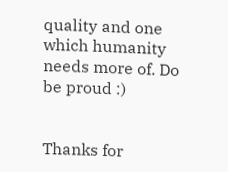quality and one which humanity needs more of. Do be proud :)


Thanks for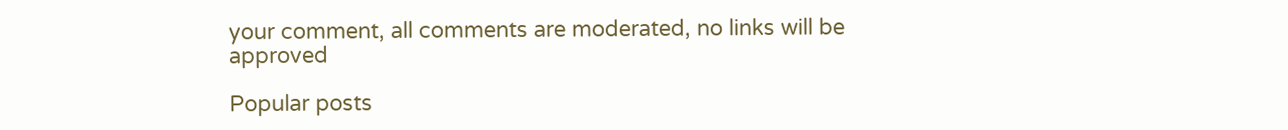your comment, all comments are moderated, no links will be approved

Popular posts